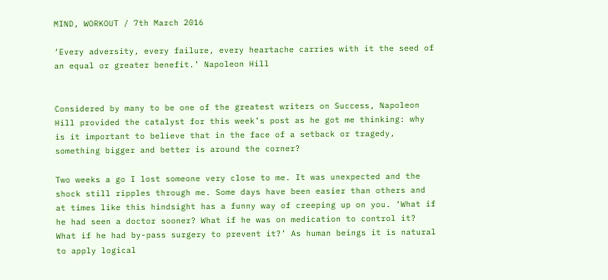MIND, WORKOUT / 7th March 2016

‘Every adversity, every failure, every heartache carries with it the seed of an equal or greater benefit.’ Napoleon Hill


Considered by many to be one of the greatest writers on Success, Napoleon Hill provided the catalyst for this week’s post as he got me thinking: why is it important to believe that in the face of a setback or tragedy, something bigger and better is around the corner?

Two weeks a go I lost someone very close to me. It was unexpected and the shock still ripples through me. Some days have been easier than others and at times like this hindsight has a funny way of creeping up on you. ‘What if he had seen a doctor sooner? What if he was on medication to control it? What if he had by-pass surgery to prevent it?’ As human beings it is natural to apply logical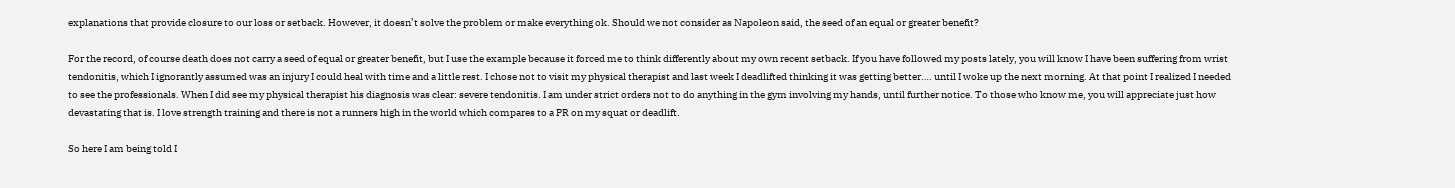explanations that provide closure to our loss or setback. However, it doesn’t solve the problem or make everything ok. Should we not consider as Napoleon said, the seed of an equal or greater benefit?

For the record, of course death does not carry a seed of equal or greater benefit, but I use the example because it forced me to think differently about my own recent setback. If you have followed my posts lately, you will know I have been suffering from wrist tendonitis, which I ignorantly assumed was an injury I could heal with time and a little rest. I chose not to visit my physical therapist and last week I deadlifted thinking it was getting better…. until I woke up the next morning. At that point I realized I needed to see the professionals. When I did see my physical therapist his diagnosis was clear: severe tendonitis. I am under strict orders not to do anything in the gym involving my hands, until further notice. To those who know me, you will appreciate just how devastating that is. I love strength training and there is not a runners high in the world which compares to a PR on my squat or deadlift.

So here I am being told I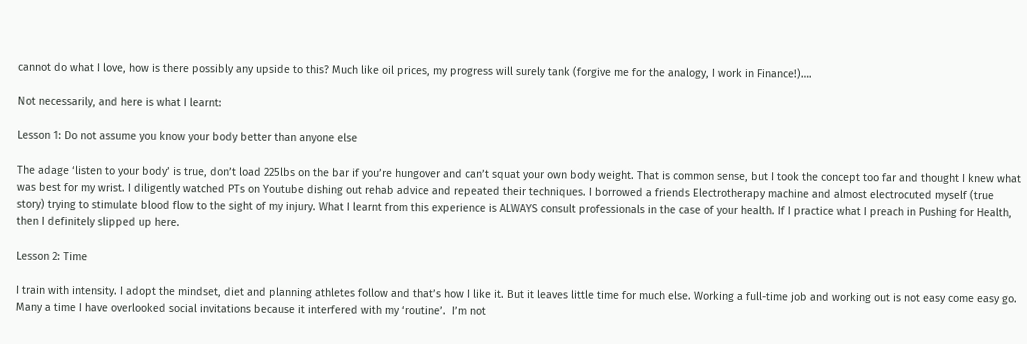cannot do what I love, how is there possibly any upside to this? Much like oil prices, my progress will surely tank (forgive me for the analogy, I work in Finance!)….

Not necessarily, and here is what I learnt:

Lesson 1: Do not assume you know your body better than anyone else

The adage ‘listen to your body’ is true, don’t load 225lbs on the bar if you’re hungover and can’t squat your own body weight. That is common sense, but I took the concept too far and thought I knew what was best for my wrist. I diligently watched PTs on Youtube dishing out rehab advice and repeated their techniques. I borrowed a friends Electrotherapy machine and almost electrocuted myself (true story) trying to stimulate blood flow to the sight of my injury. What I learnt from this experience is ALWAYS consult professionals in the case of your health. If I practice what I preach in Pushing for Health, then I definitely slipped up here.

Lesson 2: Time

I train with intensity. I adopt the mindset, diet and planning athletes follow and that’s how I like it. But it leaves little time for much else. Working a full-time job and working out is not easy come easy go. Many a time I have overlooked social invitations because it interfered with my ‘routine’.  I’m not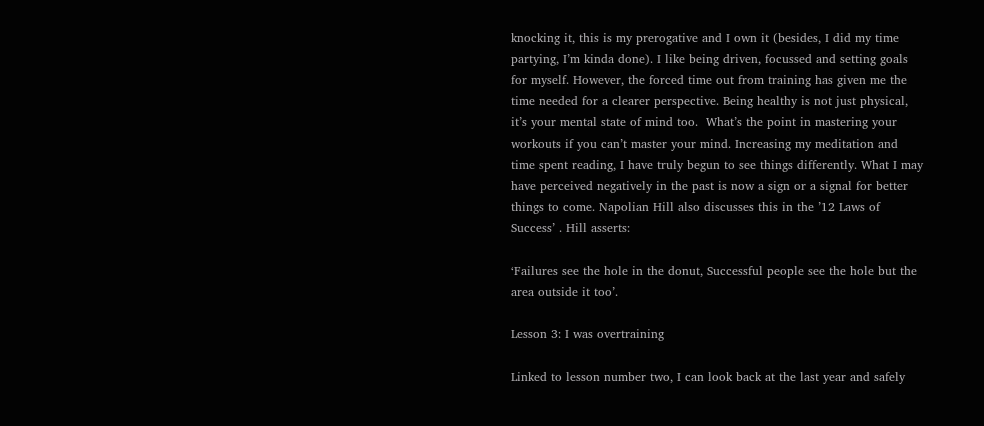knocking it, this is my prerogative and I own it (besides, I did my time partying, I’m kinda done). I like being driven, focussed and setting goals for myself. However, the forced time out from training has given me the time needed for a clearer perspective. Being healthy is not just physical, it’s your mental state of mind too.  What’s the point in mastering your workouts if you can’t master your mind. Increasing my meditation and time spent reading, I have truly begun to see things differently. What I may have perceived negatively in the past is now a sign or a signal for better things to come. Napolian Hill also discusses this in the ’12 Laws of Success’ . Hill asserts:

‘Failures see the hole in the donut, Successful people see the hole but the area outside it too’.

Lesson 3: I was overtraining

Linked to lesson number two, I can look back at the last year and safely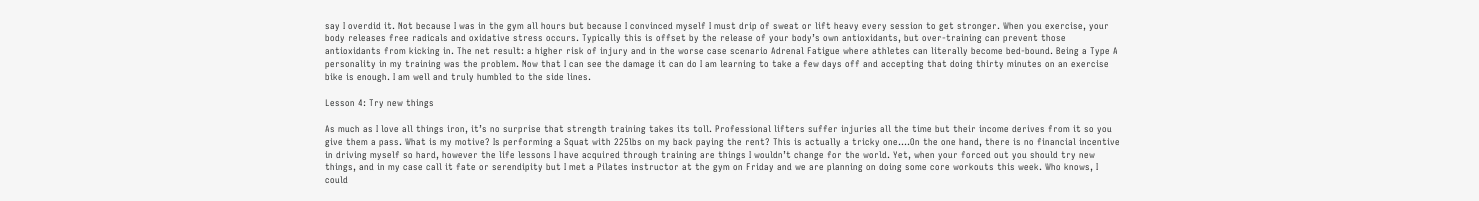say I overdid it. Not because I was in the gym all hours but because I convinced myself I must drip of sweat or lift heavy every session to get stronger. When you exercise, your body releases free radicals and oxidative stress occurs. Typically this is offset by the release of your body’s own antioxidants, but over-training can prevent those antioxidants from kicking in. The net result: a higher risk of injury and in the worse case scenario Adrenal Fatigue where athletes can literally become bed-bound. Being a Type A personality in my training was the problem. Now that I can see the damage it can do I am learning to take a few days off and accepting that doing thirty minutes on an exercise bike is enough. I am well and truly humbled to the side lines.

Lesson 4: Try new things

As much as I love all things iron, it’s no surprise that strength training takes its toll. Professional lifters suffer injuries all the time but their income derives from it so you give them a pass. What is my motive? Is performing a Squat with 225lbs on my back paying the rent? This is actually a tricky one….On the one hand, there is no financial incentive in driving myself so hard, however the life lessons I have acquired through training are things I wouldn’t change for the world. Yet, when your forced out you should try new things, and in my case call it fate or serendipity but I met a Pilates instructor at the gym on Friday and we are planning on doing some core workouts this week. Who knows, I could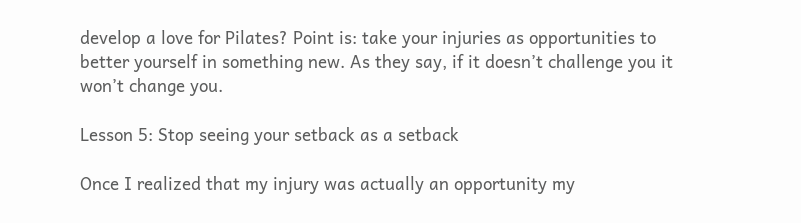develop a love for Pilates? Point is: take your injuries as opportunities to better yourself in something new. As they say, if it doesn’t challenge you it won’t change you.

Lesson 5: Stop seeing your setback as a setback

Once I realized that my injury was actually an opportunity my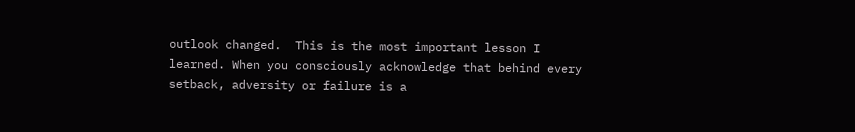outlook changed.  This is the most important lesson I learned. When you consciously acknowledge that behind every setback, adversity or failure is a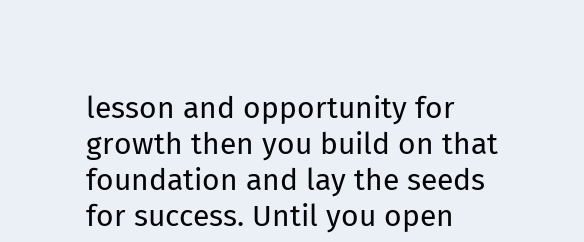lesson and opportunity for growth then you build on that foundation and lay the seeds for success. Until you open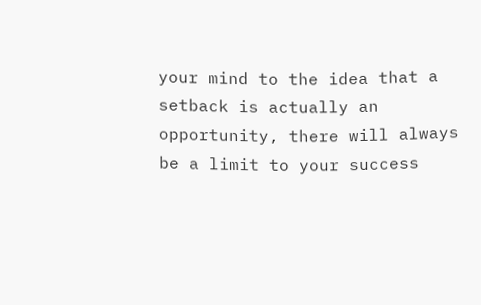your mind to the idea that a setback is actually an opportunity, there will always be a limit to your success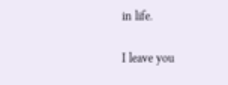in life.

I leave you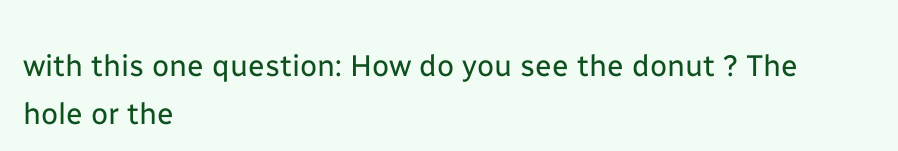with this one question: How do you see the donut ? The hole or the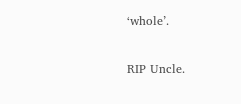‘whole’.

RIP Uncle.